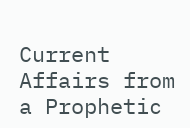Current Affairs from a Prophetic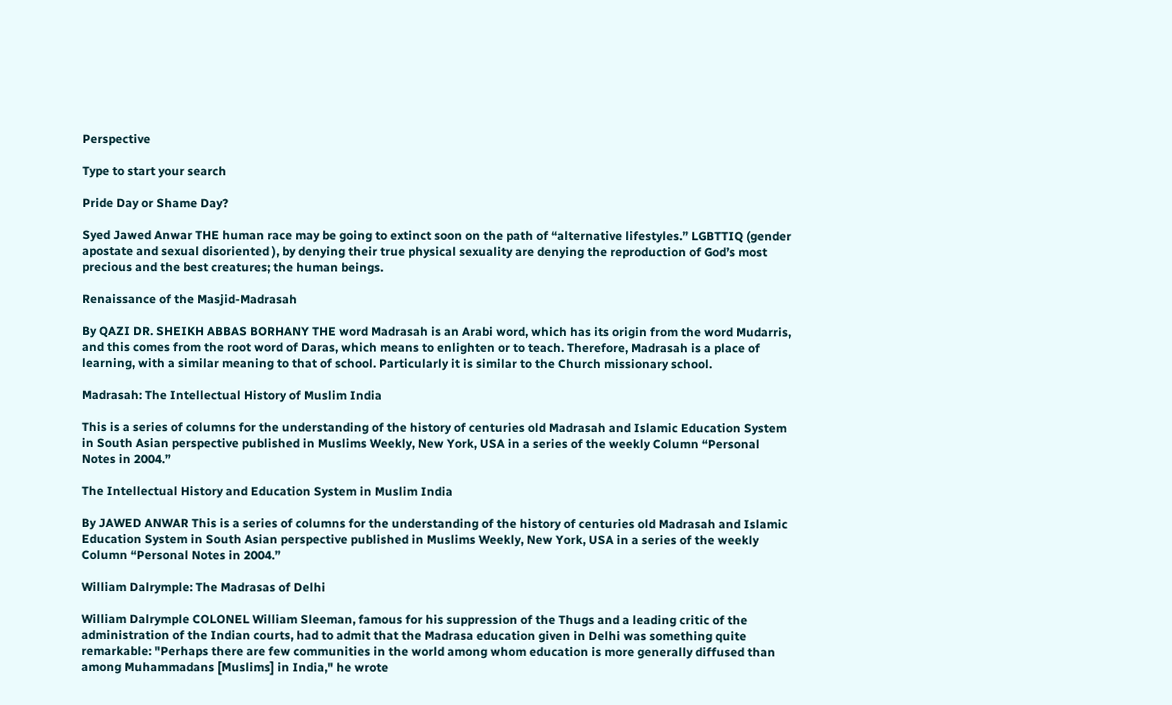Perspective

Type to start your search

Pride Day or Shame Day?

Syed Jawed Anwar THE human race may be going to extinct soon on the path of “alternative lifestyles.” LGBTTIQ (gender apostate and sexual disoriented ), by denying their true physical sexuality are denying the reproduction of God’s most precious and the best creatures; the human beings.

Renaissance of the Masjid-Madrasah

By QAZI DR. SHEIKH ABBAS BORHANY THE word Madrasah is an Arabi word, which has its origin from the word Mudarris, and this comes from the root word of Daras, which means to enlighten or to teach. Therefore, Madrasah is a place of learning, with a similar meaning to that of school. Particularly it is similar to the Church missionary school.

Madrasah: The Intellectual History of Muslim India

This is a series of columns for the understanding of the history of centuries old Madrasah and Islamic Education System in South Asian perspective published in Muslims Weekly, New York, USA in a series of the weekly Column “Personal Notes in 2004.”

The Intellectual History and Education System in Muslim India

By JAWED ANWAR This is a series of columns for the understanding of the history of centuries old Madrasah and Islamic Education System in South Asian perspective published in Muslims Weekly, New York, USA in a series of the weekly Column “Personal Notes in 2004.”

William Dalrymple: The Madrasas of Delhi

William Dalrymple COLONEL William Sleeman, famous for his suppression of the Thugs and a leading critic of the administration of the Indian courts, had to admit that the Madrasa education given in Delhi was something quite remarkable: "Perhaps there are few communities in the world among whom education is more generally diffused than among Muhammadans [Muslims] in India," he wrote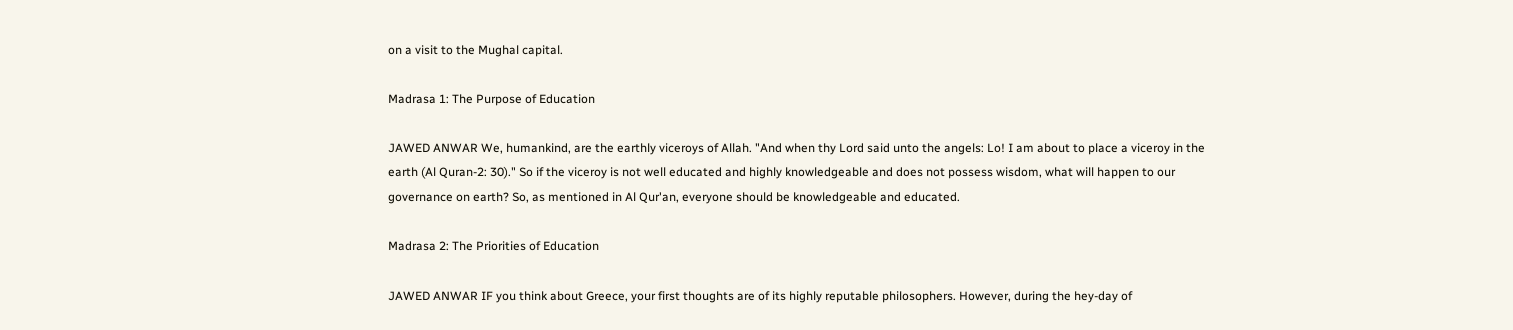on a visit to the Mughal capital.

Madrasa 1: The Purpose of Education

JAWED ANWAR We, humankind, are the earthly viceroys of Allah. "And when thy Lord said unto the angels: Lo! I am about to place a viceroy in the earth (Al Quran-2: 30)." So if the viceroy is not well educated and highly knowledgeable and does not possess wisdom, what will happen to our governance on earth? So, as mentioned in Al Qur'an, everyone should be knowledgeable and educated.

Madrasa 2: The Priorities of Education

JAWED ANWAR IF you think about Greece, your first thoughts are of its highly reputable philosophers. However, during the hey-day of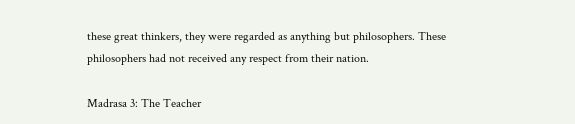these great thinkers, they were regarded as anything but philosophers. These philosophers had not received any respect from their nation.

Madrasa 3: The Teacher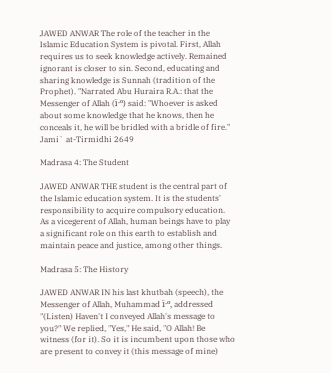JAWED ANWAR The role of the teacher in the Islamic Education System is pivotal. First, Allah requires us to seek knowledge actively. Remained ignorant is closer to sin. Second, educating and sharing knowledge is Sunnah (tradition of the Prophet). "Narrated Abu Huraira R.A.: that the Messenger of Allah (ï·º) said: "Whoever is asked about some knowledge that he knows, then he conceals it, he will be bridled with a bridle of fire." Jami` at-Tirmidhi 2649

Madrasa 4: The Student

JAWED ANWAR THE student is the central part of the Islamic education system. It is the students' responsibility to acquire compulsory education. As a vicegerent of Allah, human beings have to play a significant role on this earth to establish and maintain peace and justice, among other things.

Madrasa 5: The History

JAWED ANWAR IN his last khutbah (speech), the Messenger of Allah, Muhammad ï·º, addressed "(Listen) Haven't I conveyed Allah's message to you?" We replied, "Yes," He said, "O Allah! Be witness (for it). So it is incumbent upon those who are present to convey it (this message of mine)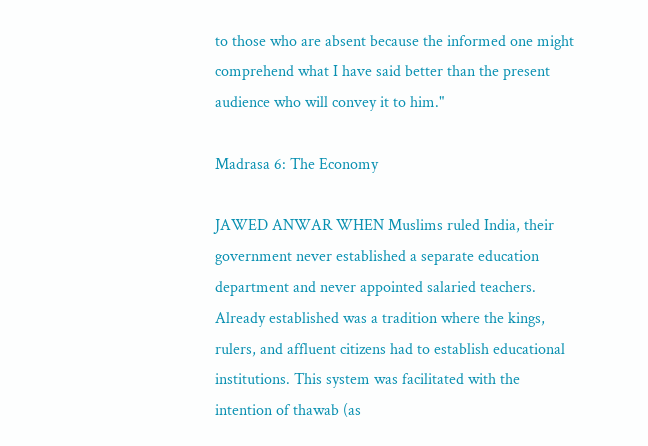to those who are absent because the informed one might comprehend what I have said better than the present audience who will convey it to him."

Madrasa 6: The Economy

JAWED ANWAR WHEN Muslims ruled India, their government never established a separate education department and never appointed salaried teachers. Already established was a tradition where the kings, rulers, and affluent citizens had to establish educational institutions. This system was facilitated with the intention of thawab (as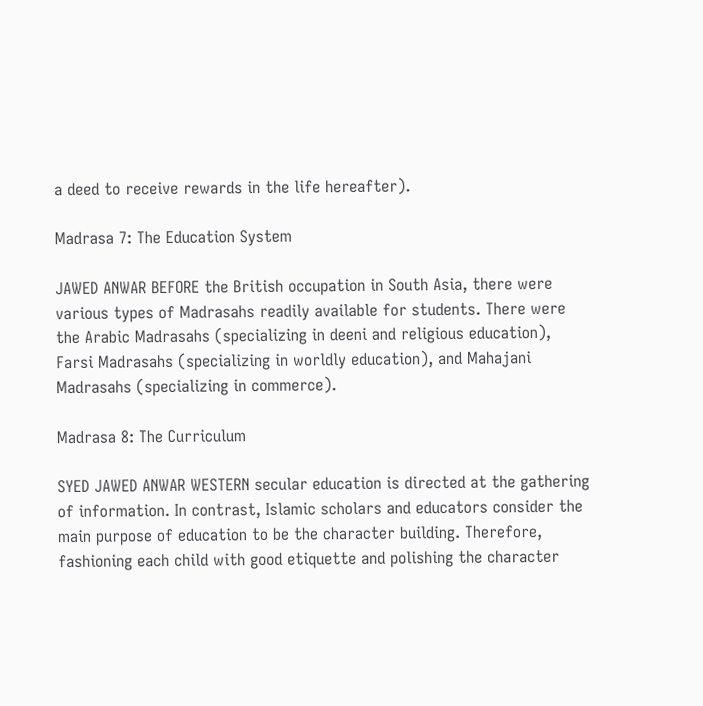a deed to receive rewards in the life hereafter).

Madrasa 7: The Education System

JAWED ANWAR BEFORE the British occupation in South Asia, there were various types of Madrasahs readily available for students. There were the Arabic Madrasahs (specializing in deeni and religious education), Farsi Madrasahs (specializing in worldly education), and Mahajani Madrasahs (specializing in commerce).

Madrasa 8: The Curriculum

SYED JAWED ANWAR WESTERN secular education is directed at the gathering of information. In contrast, Islamic scholars and educators consider the main purpose of education to be the character building. Therefore, fashioning each child with good etiquette and polishing the character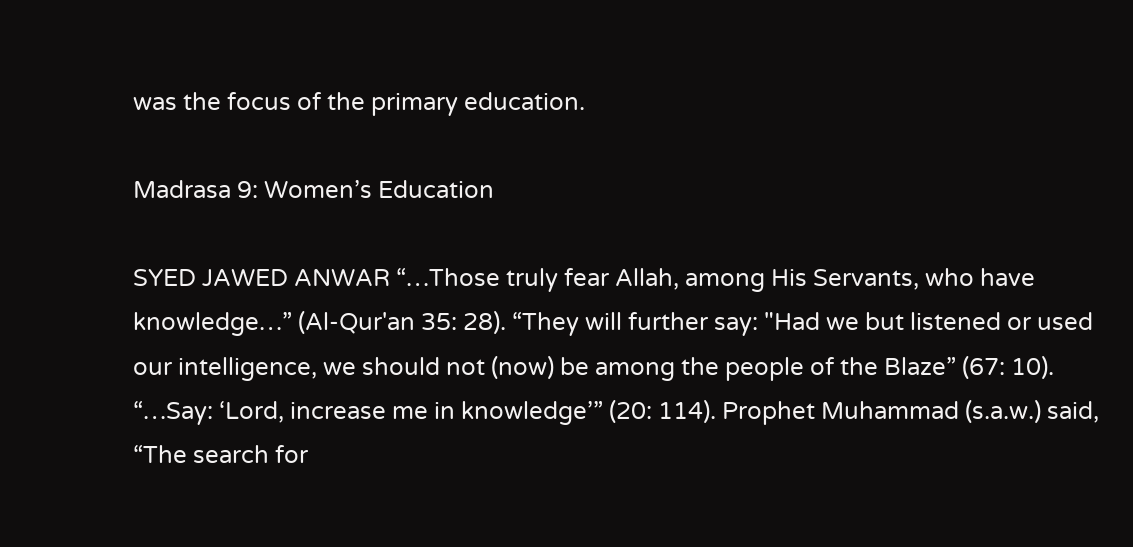was the focus of the primary education.

Madrasa 9: Women’s Education

SYED JAWED ANWAR “…Those truly fear Allah, among His Servants, who have knowledge…” (Al-Qur'an 35: 28). “They will further say: "Had we but listened or used our intelligence, we should not (now) be among the people of the Blaze” (67: 10). “…Say: ‘Lord, increase me in knowledge’” (20: 114). Prophet Muhammad (s.a.w.) said, “The search for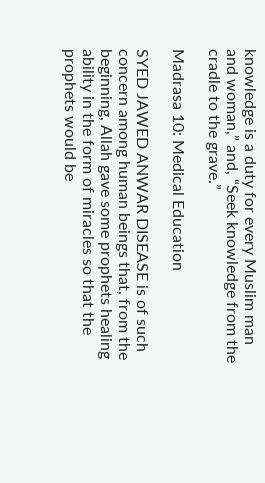knowledge is a duty for every Muslim man and woman,” and, “Seek knowledge from the cradle to the grave.”

Madrasa 10: Medical Education

SYED JAWED ANWAR DISEASE is of such concern among human beings that, from the beginning, Allah gave some prophets healing ability in the form of miracles so that the prophets would be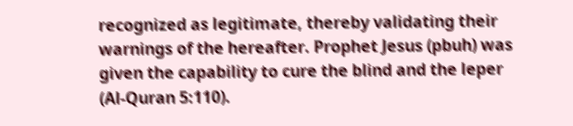recognized as legitimate, thereby validating their warnings of the hereafter. Prophet Jesus (pbuh) was given the capability to cure the blind and the leper (Al-Quran 5:110).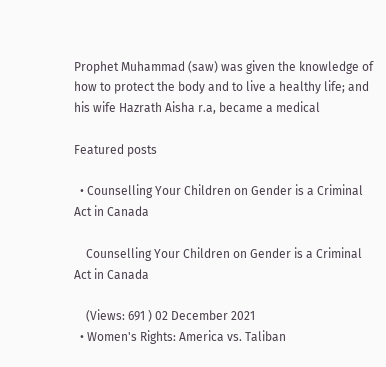Prophet Muhammad (saw) was given the knowledge of how to protect the body and to live a healthy life; and his wife Hazrath Aisha r.a, became a medical

Featured posts

  • Counselling Your Children on Gender is a Criminal Act in Canada

    Counselling Your Children on Gender is a Criminal Act in Canada

    (Views: 691 ) 02 December 2021
  • Women's Rights: America vs. Taliban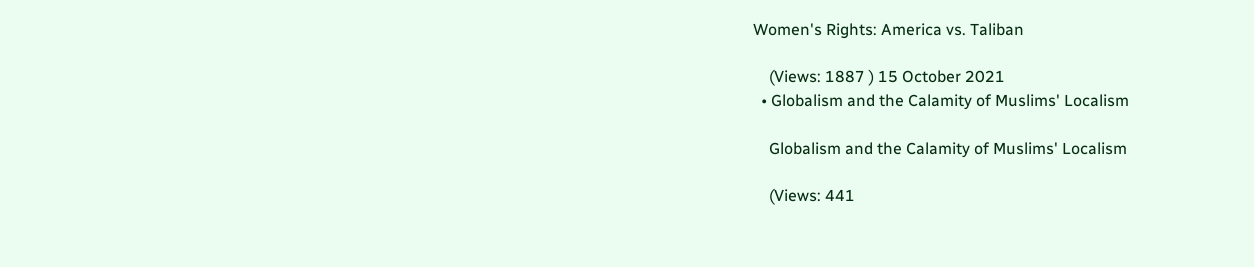Women's Rights: America vs. Taliban

    (Views: 1887 ) 15 October 2021
  • Globalism and the Calamity of Muslims' Localism

    Globalism and the Calamity of Muslims' Localism

    (Views: 441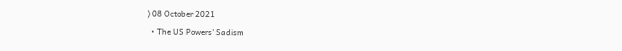) 08 October 2021
  • The US Powers' Sadism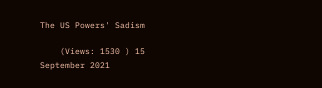The US Powers' Sadism

    (Views: 1530 ) 15 September 2021